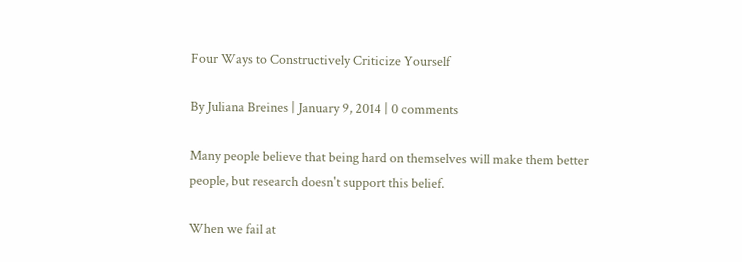Four Ways to Constructively Criticize Yourself

By Juliana Breines | January 9, 2014 | 0 comments

Many people believe that being hard on themselves will make them better people, but research doesn't support this belief.

When we fail at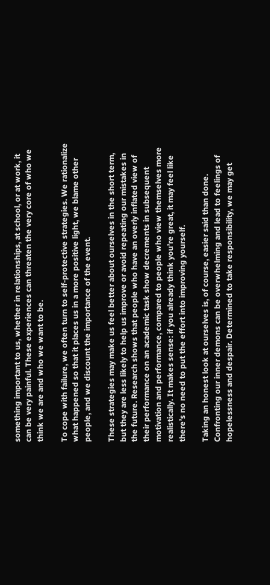something important to us, whether in relationships, at school, or at work, it can be very painful. These experiences can threaten the very core of who we think we are and who we want to be.

To cope with failure, we often turn to self-protective strategies. We rationalize what happened so that it places us in a more positive light, we blame other people, and we discount the importance of the event.

These strategies may make us feel better about ourselves in the short term, but they are less likely to help us improve or avoid repeating our mistakes in the future. Research shows that people who have an overly inflated view of their performance on an academic task show decrements in subsequent motivation and performance, compared to people who view themselves more realistically. It makes sense: if you already think you’re great, it may feel like there’s no need to put the effort into improving yourself.

Taking an honest look at ourselves is, of course, easier said than done. Confronting our inner demons can be overwhelming and lead to feelings of hopelessness and despair. Determined to take responsibility, we may get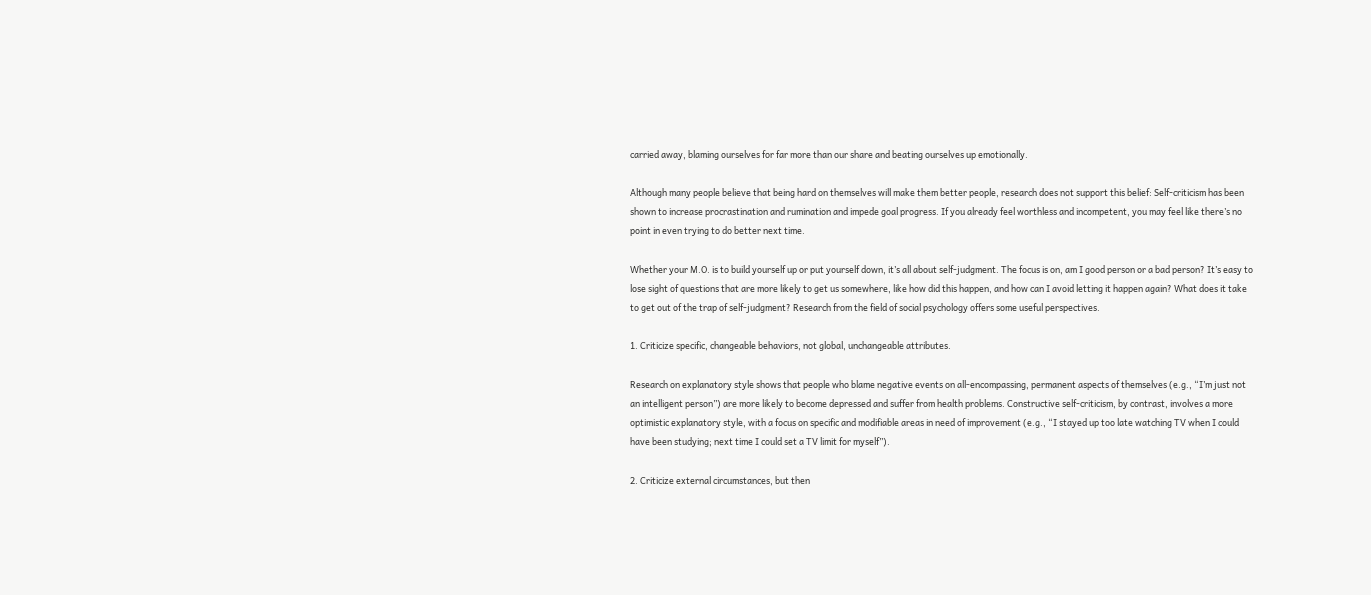carried away, blaming ourselves for far more than our share and beating ourselves up emotionally.

Although many people believe that being hard on themselves will make them better people, research does not support this belief: Self-criticism has been shown to increase procrastination and rumination and impede goal progress. If you already feel worthless and incompetent, you may feel like there’s no point in even trying to do better next time.

Whether your M.O. is to build yourself up or put yourself down, it’s all about self-judgment. The focus is on, am I good person or a bad person? It’s easy to lose sight of questions that are more likely to get us somewhere, like how did this happen, and how can I avoid letting it happen again? What does it take to get out of the trap of self-judgment? Research from the field of social psychology offers some useful perspectives.

1. Criticize specific, changeable behaviors, not global, unchangeable attributes.

Research on explanatory style shows that people who blame negative events on all-encompassing, permanent aspects of themselves (e.g., “I’m just not an intelligent person”) are more likely to become depressed and suffer from health problems. Constructive self-criticism, by contrast, involves a more optimistic explanatory style, with a focus on specific and modifiable areas in need of improvement (e.g., “I stayed up too late watching TV when I could have been studying; next time I could set a TV limit for myself”).

2. Criticize external circumstances, but then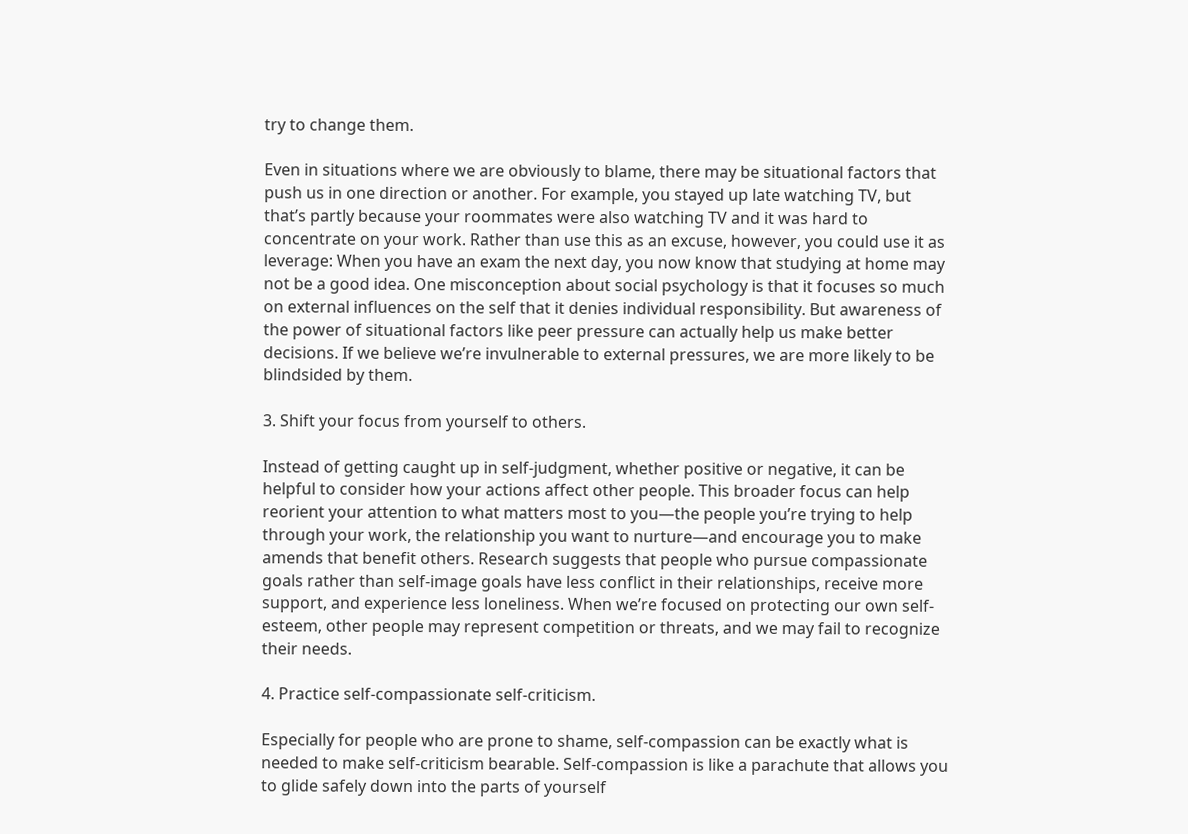try to change them.

Even in situations where we are obviously to blame, there may be situational factors that push us in one direction or another. For example, you stayed up late watching TV, but that’s partly because your roommates were also watching TV and it was hard to concentrate on your work. Rather than use this as an excuse, however, you could use it as leverage: When you have an exam the next day, you now know that studying at home may not be a good idea. One misconception about social psychology is that it focuses so much on external influences on the self that it denies individual responsibility. But awareness of the power of situational factors like peer pressure can actually help us make better decisions. If we believe we’re invulnerable to external pressures, we are more likely to be blindsided by them.

3. Shift your focus from yourself to others.

Instead of getting caught up in self-judgment, whether positive or negative, it can be helpful to consider how your actions affect other people. This broader focus can help reorient your attention to what matters most to you—the people you’re trying to help through your work, the relationship you want to nurture—and encourage you to make amends that benefit others. Research suggests that people who pursue compassionate goals rather than self-image goals have less conflict in their relationships, receive more support, and experience less loneliness. When we’re focused on protecting our own self-esteem, other people may represent competition or threats, and we may fail to recognize their needs.

4. Practice self-compassionate self-criticism.

Especially for people who are prone to shame, self-compassion can be exactly what is needed to make self-criticism bearable. Self-compassion is like a parachute that allows you to glide safely down into the parts of yourself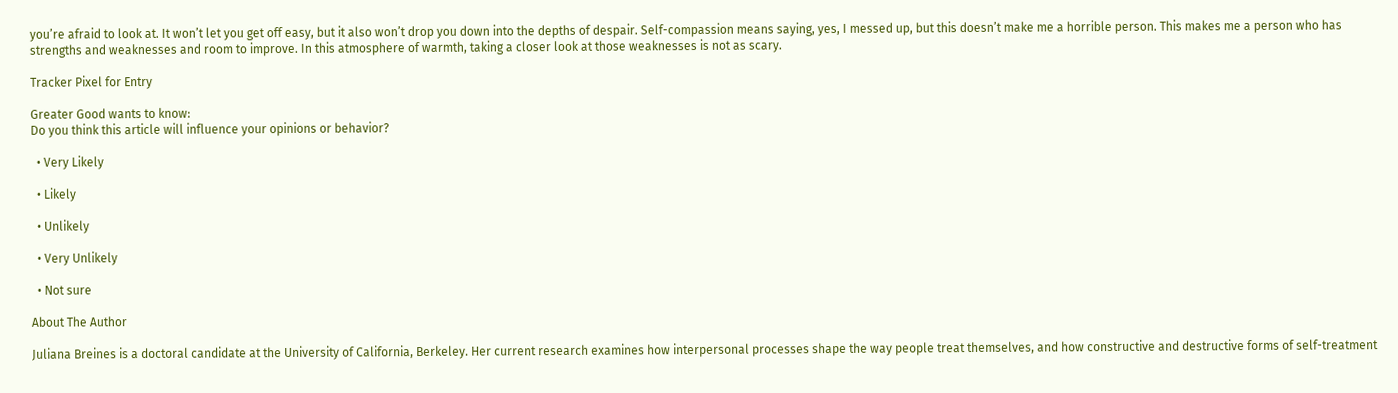you’re afraid to look at. It won’t let you get off easy, but it also won’t drop you down into the depths of despair. Self-compassion means saying, yes, I messed up, but this doesn’t make me a horrible person. This makes me a person who has strengths and weaknesses and room to improve. In this atmosphere of warmth, taking a closer look at those weaknesses is not as scary.

Tracker Pixel for Entry

Greater Good wants to know:
Do you think this article will influence your opinions or behavior?

  • Very Likely

  • Likely

  • Unlikely

  • Very Unlikely

  • Not sure

About The Author

Juliana Breines is a doctoral candidate at the University of California, Berkeley. Her current research examines how interpersonal processes shape the way people treat themselves, and how constructive and destructive forms of self-treatment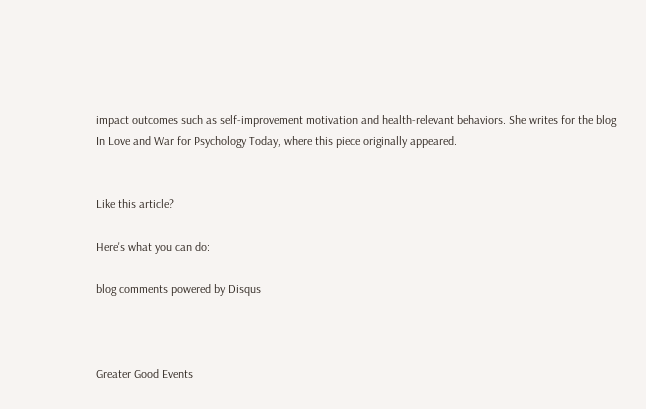impact outcomes such as self-improvement motivation and health-relevant behaviors. She writes for the blog In Love and War for Psychology Today, where this piece originally appeared.


Like this article?

Here's what you can do:

blog comments powered by Disqus



Greater Good Events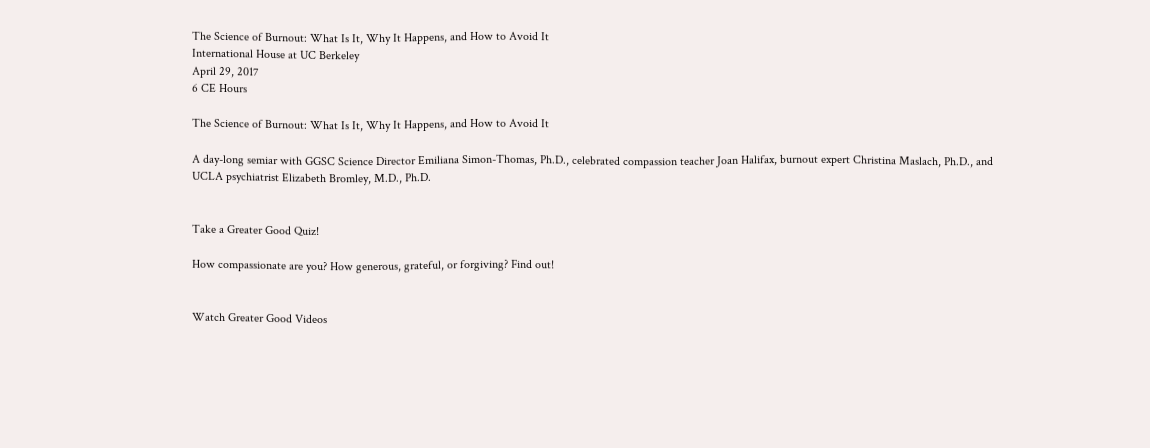The Science of Burnout: What Is It, Why It Happens, and How to Avoid It
International House at UC Berkeley
April 29, 2017
6 CE Hours

The Science of Burnout: What Is It, Why It Happens, and How to Avoid It

A day-long semiar with GGSC Science Director Emiliana Simon-Thomas, Ph.D., celebrated compassion teacher Joan Halifax, burnout expert Christina Maslach, Ph.D., and UCLA psychiatrist Elizabeth Bromley, M.D., Ph.D.


Take a Greater Good Quiz!

How compassionate are you? How generous, grateful, or forgiving? Find out!


Watch Greater Good Videos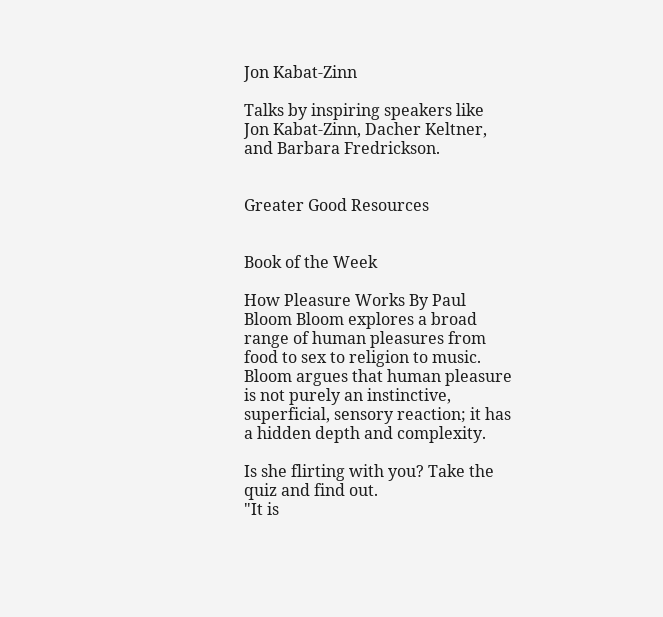Jon Kabat-Zinn

Talks by inspiring speakers like Jon Kabat-Zinn, Dacher Keltner, and Barbara Fredrickson.


Greater Good Resources


Book of the Week

How Pleasure Works By Paul Bloom Bloom explores a broad range of human pleasures from food to sex to religion to music. Bloom argues that human pleasure is not purely an instinctive, superficial, sensory reaction; it has a hidden depth and complexity.

Is she flirting with you? Take the quiz and find out.
"It is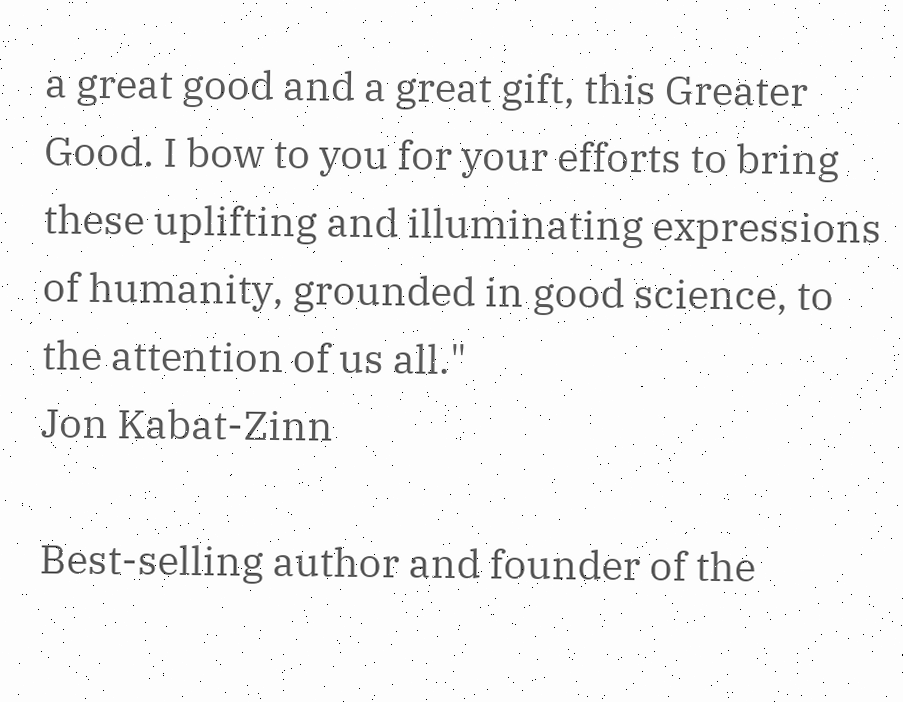a great good and a great gift, this Greater Good. I bow to you for your efforts to bring these uplifting and illuminating expressions of humanity, grounded in good science, to the attention of us all."
Jon Kabat-Zinn

Best-selling author and founder of the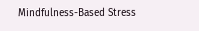Mindfulness-Based Stress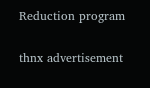Reduction program

thnx advertisement